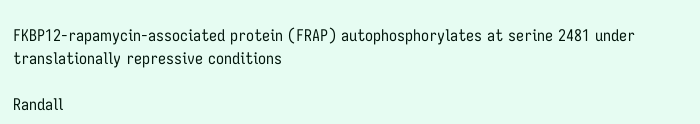FKBP12-rapamycin-associated protein (FRAP) autophosphorylates at serine 2481 under translationally repressive conditions

Randall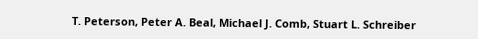T. Peterson, Peter A. Beal, Michael J. Comb, Stuart L. Schreiber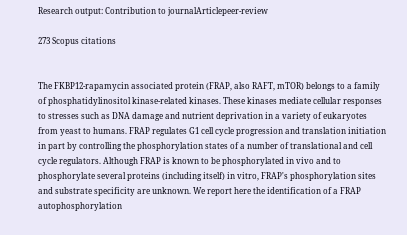Research output: Contribution to journalArticlepeer-review

273 Scopus citations


The FKBP12-rapamycin associated protein (FRAP, also RAFT, mTOR) belongs to a family of phosphatidylinositol kinase-related kinases. These kinases mediate cellular responses to stresses such as DNA damage and nutrient deprivation in a variety of eukaryotes from yeast to humans. FRAP regulates G1 cell cycle progression and translation initiation in part by controlling the phosphorylation states of a number of translational and cell cycle regulators. Although FRAP is known to be phosphorylated in vivo and to phosphorylate several proteins (including itself) in vitro, FRAP's phosphorylation sites and substrate specificity are unknown. We report here the identification of a FRAP autophosphorylation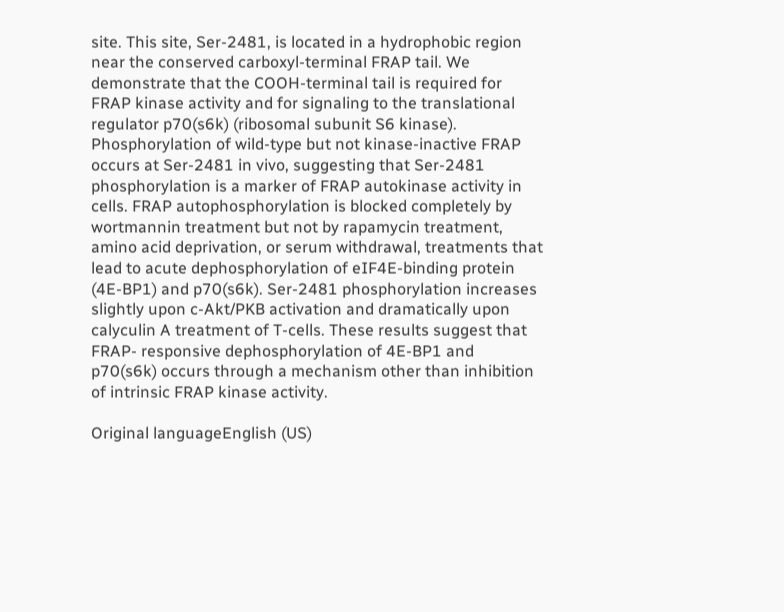site. This site, Ser-2481, is located in a hydrophobic region near the conserved carboxyl-terminal FRAP tail. We demonstrate that the COOH-terminal tail is required for FRAP kinase activity and for signaling to the translational regulator p70(s6k) (ribosomal subunit S6 kinase). Phosphorylation of wild-type but not kinase-inactive FRAP occurs at Ser-2481 in vivo, suggesting that Ser-2481 phosphorylation is a marker of FRAP autokinase activity in cells. FRAP autophosphorylation is blocked completely by wortmannin treatment but not by rapamycin treatment, amino acid deprivation, or serum withdrawal, treatments that lead to acute dephosphorylation of eIF4E-binding protein (4E-BP1) and p70(s6k). Ser-2481 phosphorylation increases slightly upon c-Akt/PKB activation and dramatically upon calyculin A treatment of T-cells. These results suggest that FRAP- responsive dephosphorylation of 4E-BP1 and p70(s6k) occurs through a mechanism other than inhibition of intrinsic FRAP kinase activity.

Original languageEnglish (US)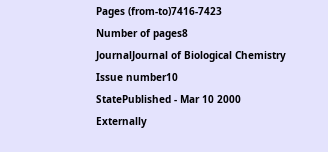Pages (from-to)7416-7423
Number of pages8
JournalJournal of Biological Chemistry
Issue number10
StatePublished - Mar 10 2000
Externally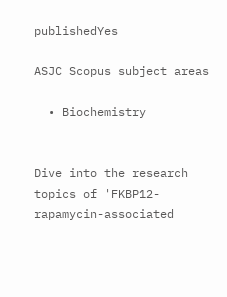publishedYes

ASJC Scopus subject areas

  • Biochemistry


Dive into the research topics of 'FKBP12-rapamycin-associated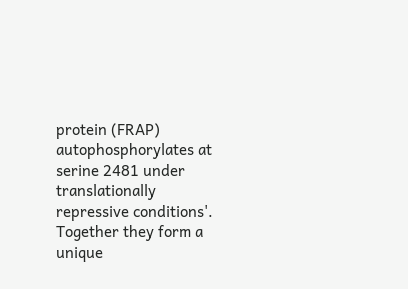protein (FRAP) autophosphorylates at serine 2481 under translationally repressive conditions'. Together they form a unique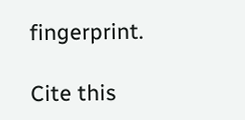fingerprint.

Cite this